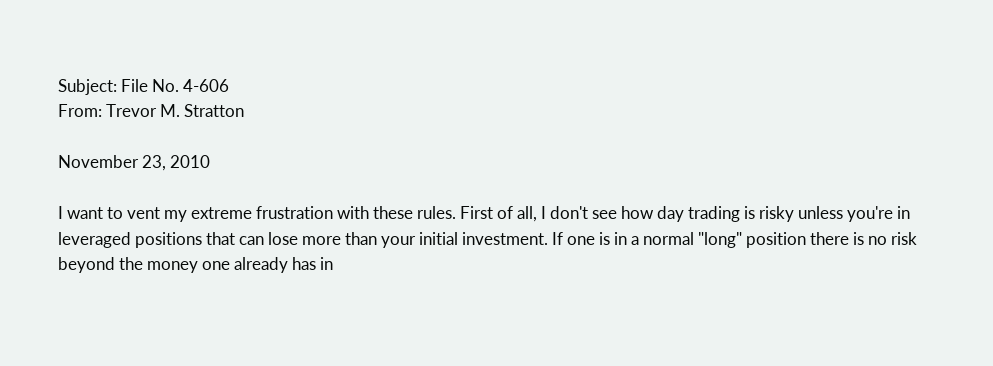Subject: File No. 4-606
From: Trevor M. Stratton

November 23, 2010

I want to vent my extreme frustration with these rules. First of all, I don't see how day trading is risky unless you're in leveraged positions that can lose more than your initial investment. If one is in a normal "long" position there is no risk beyond the money one already has in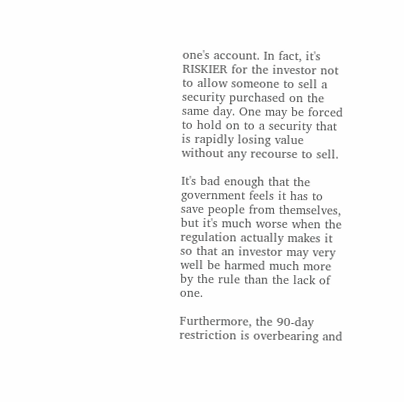one's account. In fact, it's RISKIER for the investor not to allow someone to sell a security purchased on the same day. One may be forced to hold on to a security that is rapidly losing value without any recourse to sell.

It's bad enough that the government feels it has to save people from themselves, but it's much worse when the regulation actually makes it so that an investor may very well be harmed much more by the rule than the lack of one.

Furthermore, the 90-day restriction is overbearing and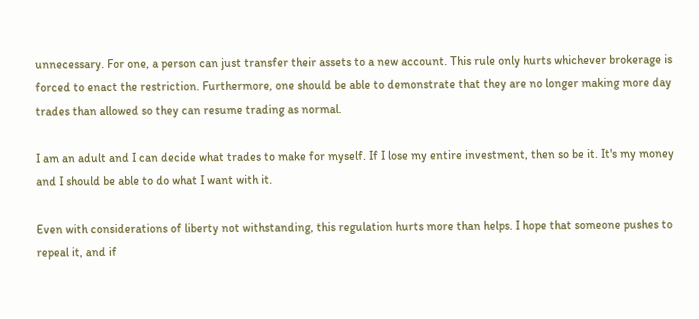unnecessary. For one, a person can just transfer their assets to a new account. This rule only hurts whichever brokerage is forced to enact the restriction. Furthermore, one should be able to demonstrate that they are no longer making more day trades than allowed so they can resume trading as normal.

I am an adult and I can decide what trades to make for myself. If I lose my entire investment, then so be it. It's my money and I should be able to do what I want with it.

Even with considerations of liberty not withstanding, this regulation hurts more than helps. I hope that someone pushes to repeal it, and if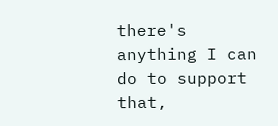there's anything I can do to support that,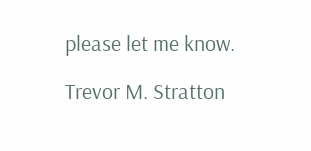please let me know.

Trevor M. Stratton